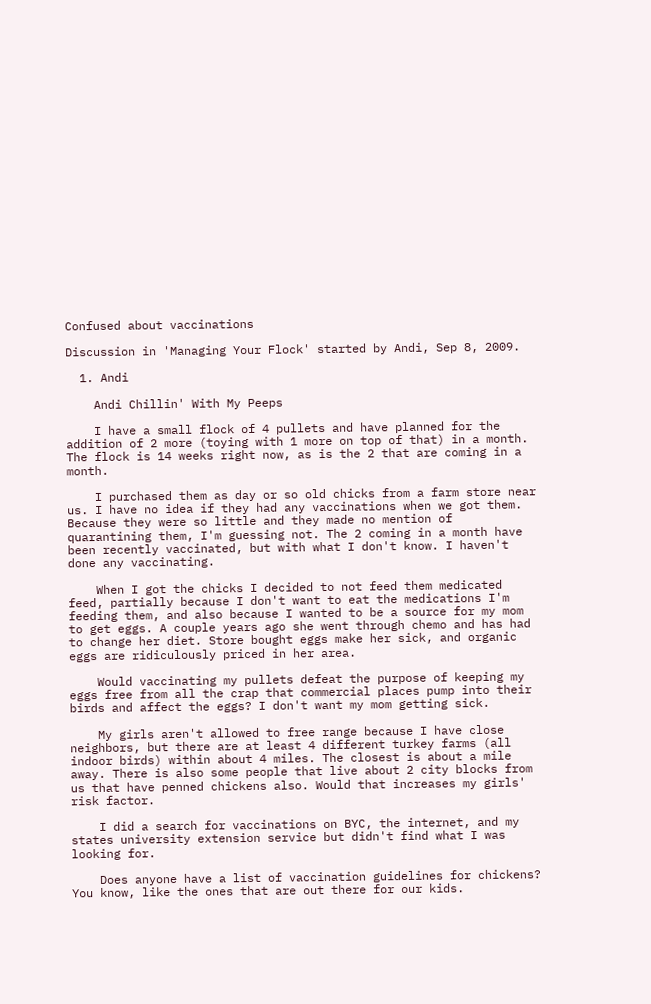Confused about vaccinations

Discussion in 'Managing Your Flock' started by Andi, Sep 8, 2009.

  1. Andi

    Andi Chillin' With My Peeps

    I have a small flock of 4 pullets and have planned for the addition of 2 more (toying with 1 more on top of that) in a month. The flock is 14 weeks right now, as is the 2 that are coming in a month.

    I purchased them as day or so old chicks from a farm store near us. I have no idea if they had any vaccinations when we got them. Because they were so little and they made no mention of quarantining them, I'm guessing not. The 2 coming in a month have been recently vaccinated, but with what I don't know. I haven't done any vaccinating.

    When I got the chicks I decided to not feed them medicated feed, partially because I don't want to eat the medications I'm feeding them, and also because I wanted to be a source for my mom to get eggs. A couple years ago she went through chemo and has had to change her diet. Store bought eggs make her sick, and organic eggs are ridiculously priced in her area.

    Would vaccinating my pullets defeat the purpose of keeping my eggs free from all the crap that commercial places pump into their birds and affect the eggs? I don't want my mom getting sick.

    My girls aren't allowed to free range because I have close neighbors, but there are at least 4 different turkey farms (all indoor birds) within about 4 miles. The closest is about a mile away. There is also some people that live about 2 city blocks from us that have penned chickens also. Would that increases my girls' risk factor.

    I did a search for vaccinations on BYC, the internet, and my states university extension service but didn't find what I was looking for.

    Does anyone have a list of vaccination guidelines for chickens? You know, like the ones that are out there for our kids.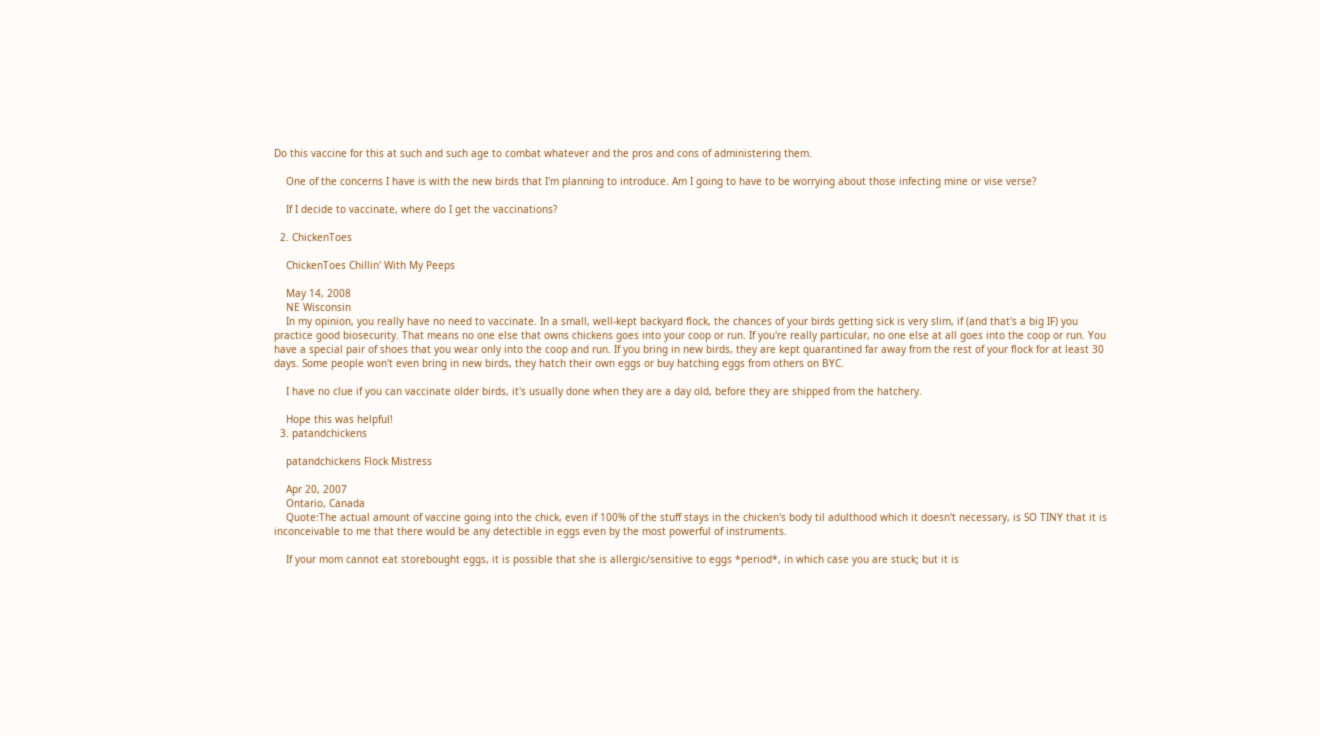Do this vaccine for this at such and such age to combat whatever and the pros and cons of administering them.

    One of the concerns I have is with the new birds that I'm planning to introduce. Am I going to have to be worrying about those infecting mine or vise verse?

    If I decide to vaccinate, where do I get the vaccinations?

  2. ChickenToes

    ChickenToes Chillin' With My Peeps

    May 14, 2008
    NE Wisconsin
    In my opinion, you really have no need to vaccinate. In a small, well-kept backyard flock, the chances of your birds getting sick is very slim, if (and that's a big IF) you practice good biosecurity. That means no one else that owns chickens goes into your coop or run. If you're really particular, no one else at all goes into the coop or run. You have a special pair of shoes that you wear only into the coop and run. If you bring in new birds, they are kept quarantined far away from the rest of your flock for at least 30 days. Some people won't even bring in new birds, they hatch their own eggs or buy hatching eggs from others on BYC.

    I have no clue if you can vaccinate older birds, it's usually done when they are a day old, before they are shipped from the hatchery.

    Hope this was helpful!
  3. patandchickens

    patandchickens Flock Mistress

    Apr 20, 2007
    Ontario, Canada
    Quote:The actual amount of vaccine going into the chick, even if 100% of the stuff stays in the chicken's body til adulthood which it doesn't necessary, is SO TINY that it is inconceivable to me that there would be any detectible in eggs even by the most powerful of instruments.

    If your mom cannot eat storebought eggs, it is possible that she is allergic/sensitive to eggs *period*, in which case you are stuck; but it is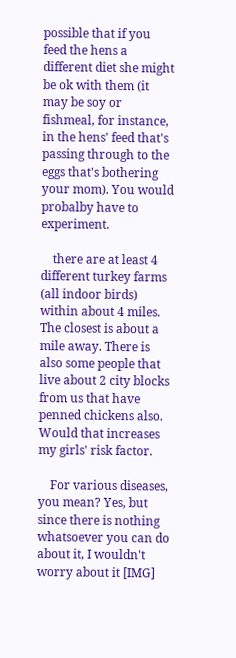possible that if you feed the hens a different diet she might be ok with them (it may be soy or fishmeal, for instance, in the hens' feed that's passing through to the eggs that's bothering your mom). You would probalby have to experiment.

    there are at least 4 different turkey farms (all indoor birds) within about 4 miles. The closest is about a mile away. There is also some people that live about 2 city blocks from us that have penned chickens also. Would that increases my girls' risk factor.

    For various diseases, you mean? Yes, but since there is nothing whatsoever you can do about it, I wouldn't worry about it [IMG]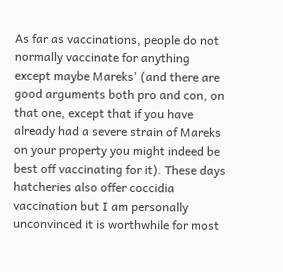As far as vaccinations, people do not normally vaccinate for anything except maybe Mareks' (and there are good arguments both pro and con, on that one, except that if you have already had a severe strain of Mareks on your property you might indeed be best off vaccinating for it). These days hatcheries also offer coccidia vaccination but I am personally unconvinced it is worthwhile for most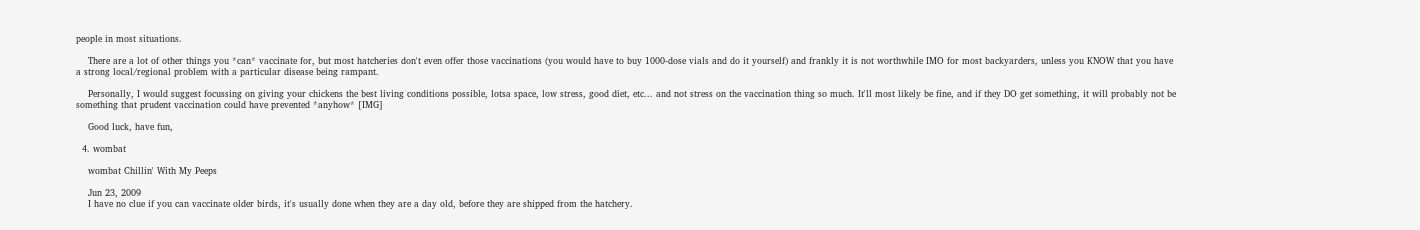people in most situations.

    There are a lot of other things you *can* vaccinate for, but most hatcheries don't even offer those vaccinations (you would have to buy 1000-dose vials and do it yourself) and frankly it is not worthwhile IMO for most backyarders, unless you KNOW that you have a strong local/regional problem with a particular disease being rampant.

    Personally, I would suggest focussing on giving your chickens the best living conditions possible, lotsa space, low stress, good diet, etc... and not stress on the vaccination thing so much. It'll most likely be fine, and if they DO get something, it will probably not be something that prudent vaccination could have prevented *anyhow* [IMG]

    Good luck, have fun,

  4. wombat

    wombat Chillin' With My Peeps

    Jun 23, 2009
    I have no clue if you can vaccinate older birds, it's usually done when they are a day old, before they are shipped from the hatchery.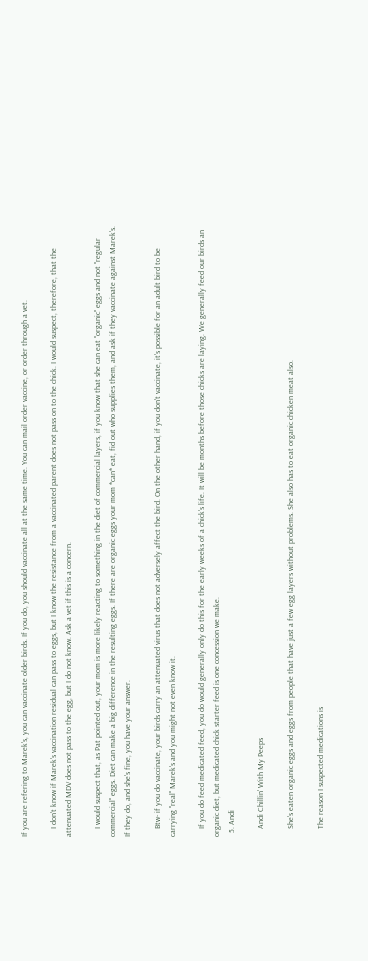If you are refering to Marek's, you can vaccinate older birds. If you do, you should vaccinate all at the same time. You can mail order vaccine, or order through a vet.

    I don't know if Marek's vaccination residual can pass to eggs, but I know the resistance from a vaccinated parent does not pass on to the chick. I would suspect, therefore, that the attenuated MDV does not pass to the egg, but I do not know. Ask a vet if this is a concern.

    I would suspect that, as Pat pointed out, your mom is more likely reacting to something in the diet of commercial layers, if you know that she can eat "organic" eggs and not "regular commercial" eggs. Diet can make a big difference in the resulting eggs. If there are organic eggs your mom *can* eat, fid out who supplies them, and ask if they vaccinate against Marek's. If they do, and she's fine, you have your answer.

    Btw- if you do vaccinate, your birds carry an attenuated virus that does not adversely affect the bird. On the other hand, if you don't vaccinate, it's possible for an adult bird to be carrying "real" Marek's and you might not even know it.

    If you do feed medicated feed, you do would generally only do this for the early weeks of a chick's life. It will be months before those chicks are laying. We generally feed our birds an organic diet, but medicated chick starter feed is one concession we make.
  5. Andi

    Andi Chillin' With My Peeps

    She's eaten organic eggs and eggs from people that have just a few egg layers without problems. She also has to eat organic chicken meat also.

    The reason I suspected medications is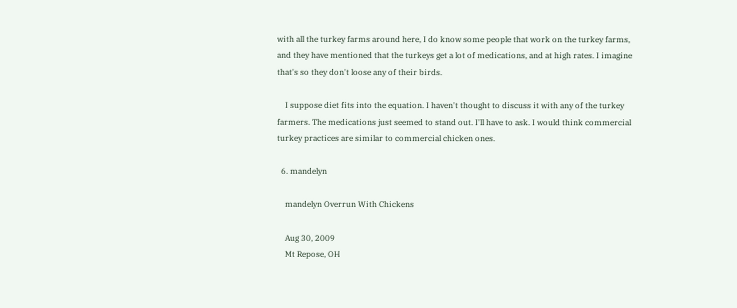with all the turkey farms around here, I do know some people that work on the turkey farms, and they have mentioned that the turkeys get a lot of medications, and at high rates. I imagine that's so they don't loose any of their birds.

    I suppose diet fits into the equation. I haven't thought to discuss it with any of the turkey farmers. The medications just seemed to stand out. I'll have to ask. I would think commercial turkey practices are similar to commercial chicken ones.

  6. mandelyn

    mandelyn Overrun With Chickens

    Aug 30, 2009
    Mt Repose, OH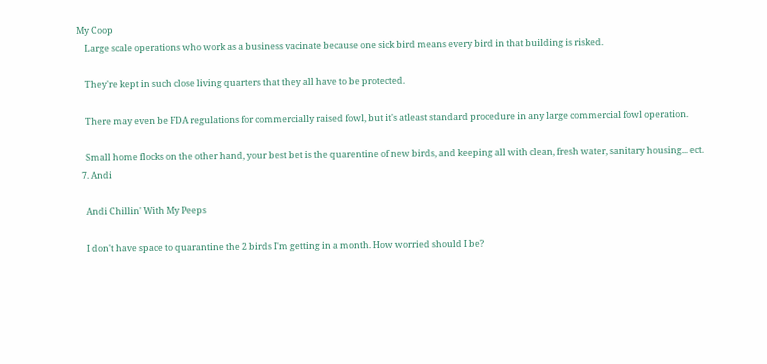My Coop
    Large scale operations who work as a business vacinate because one sick bird means every bird in that building is risked.

    They're kept in such close living quarters that they all have to be protected.

    There may even be FDA regulations for commercially raised fowl, but it's atleast standard procedure in any large commercial fowl operation.

    Small home flocks on the other hand, your best bet is the quarentine of new birds, and keeping all with clean, fresh water, sanitary housing... ect.
  7. Andi

    Andi Chillin' With My Peeps

    I don't have space to quarantine the 2 birds I'm getting in a month. How worried should I be?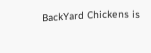BackYard Chickens is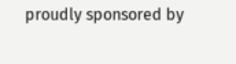proudly sponsored by